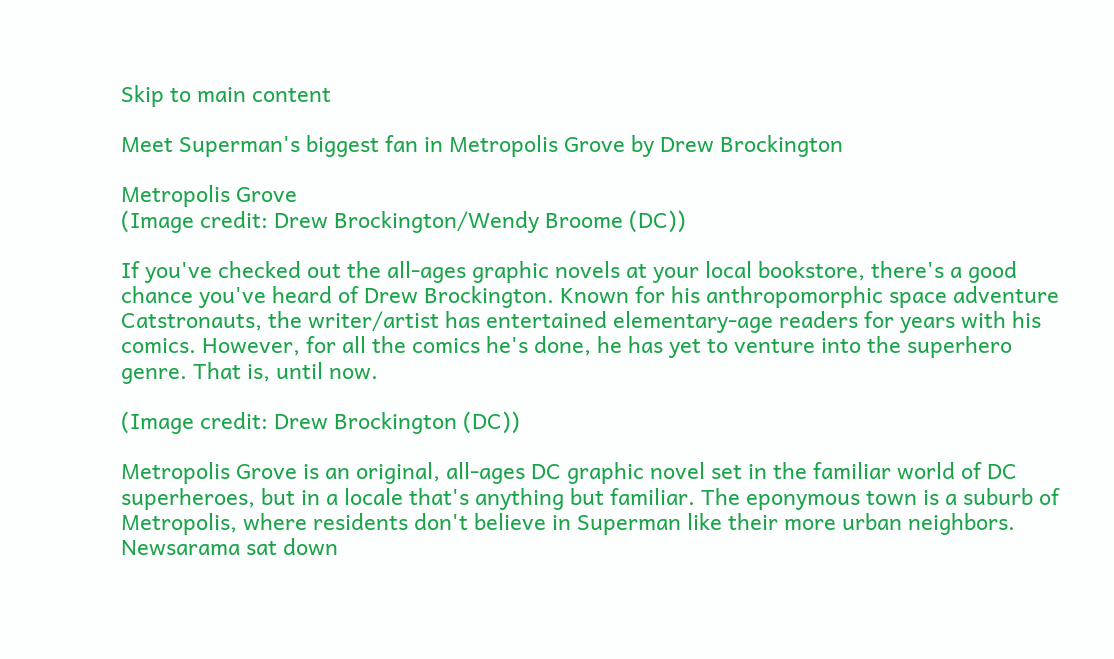Skip to main content

Meet Superman's biggest fan in Metropolis Grove by Drew Brockington

Metropolis Grove
(Image credit: Drew Brockington/Wendy Broome (DC))

If you've checked out the all-ages graphic novels at your local bookstore, there's a good chance you've heard of Drew Brockington. Known for his anthropomorphic space adventure Catstronauts, the writer/artist has entertained elementary-age readers for years with his comics. However, for all the comics he's done, he has yet to venture into the superhero genre. That is, until now.

(Image credit: Drew Brockington (DC))

Metropolis Grove is an original, all-ages DC graphic novel set in the familiar world of DC superheroes, but in a locale that's anything but familiar. The eponymous town is a suburb of Metropolis, where residents don't believe in Superman like their more urban neighbors. Newsarama sat down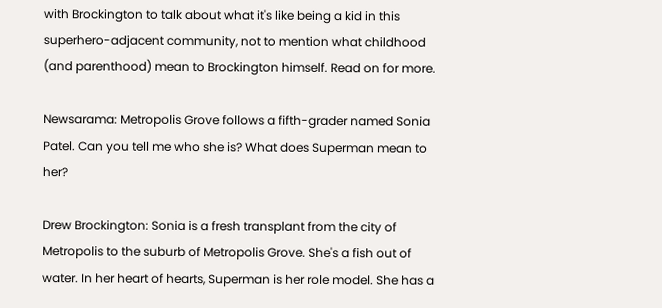with Brockington to talk about what it's like being a kid in this superhero-adjacent community, not to mention what childhood (and parenthood) mean to Brockington himself. Read on for more.

Newsarama: Metropolis Grove follows a fifth-grader named Sonia Patel. Can you tell me who she is? What does Superman mean to her?

Drew Brockington: Sonia is a fresh transplant from the city of Metropolis to the suburb of Metropolis Grove. She's a fish out of water. In her heart of hearts, Superman is her role model. She has a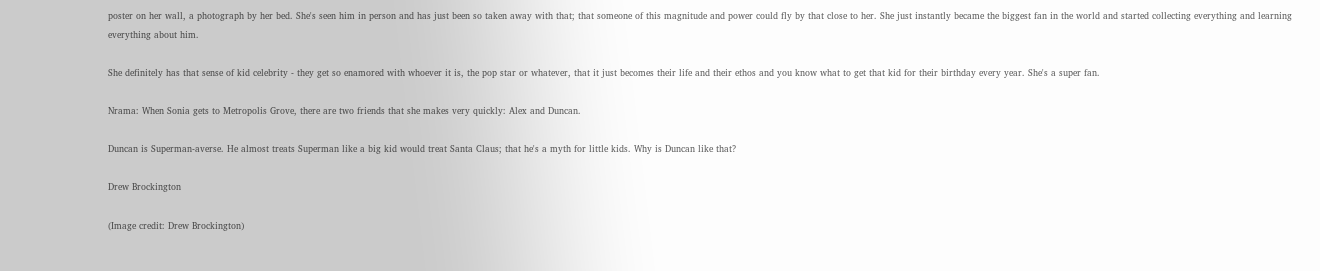poster on her wall, a photograph by her bed. She's seen him in person and has just been so taken away with that; that someone of this magnitude and power could fly by that close to her. She just instantly became the biggest fan in the world and started collecting everything and learning everything about him.

She definitely has that sense of kid celebrity - they get so enamored with whoever it is, the pop star or whatever, that it just becomes their life and their ethos and you know what to get that kid for their birthday every year. She's a super fan.

Nrama: When Sonia gets to Metropolis Grove, there are two friends that she makes very quickly: Alex and Duncan.

Duncan is Superman-averse. He almost treats Superman like a big kid would treat Santa Claus; that he's a myth for little kids. Why is Duncan like that?

Drew Brockington

(Image credit: Drew Brockington)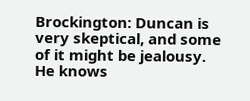Brockington: Duncan is very skeptical, and some of it might be jealousy. He knows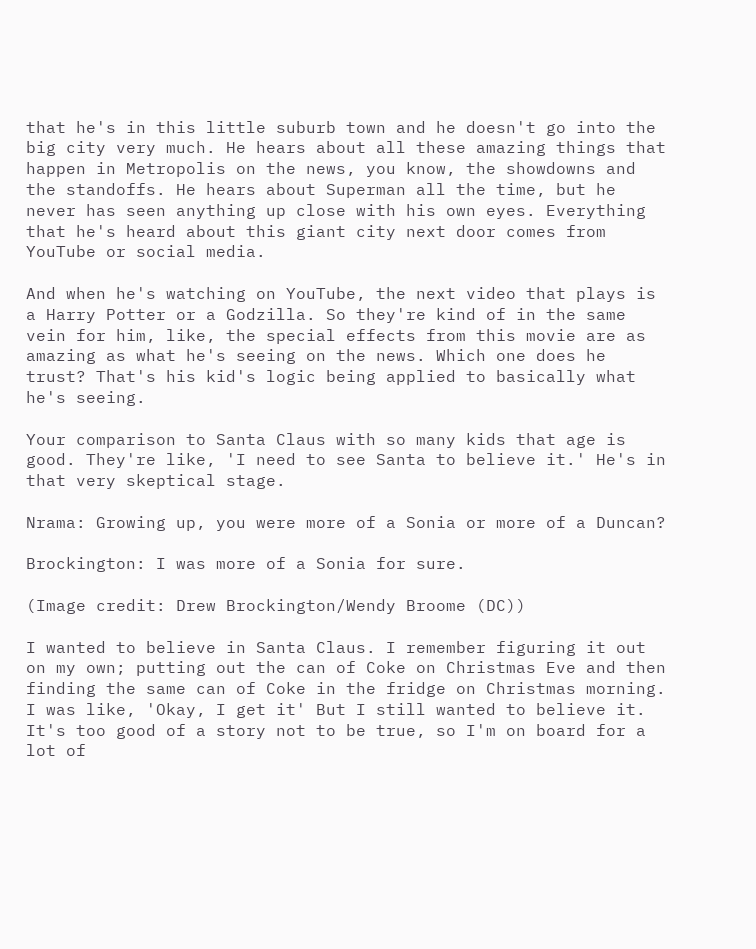that he's in this little suburb town and he doesn't go into the big city very much. He hears about all these amazing things that happen in Metropolis on the news, you know, the showdowns and the standoffs. He hears about Superman all the time, but he never has seen anything up close with his own eyes. Everything that he's heard about this giant city next door comes from YouTube or social media.

And when he's watching on YouTube, the next video that plays is a Harry Potter or a Godzilla. So they're kind of in the same vein for him, like, the special effects from this movie are as amazing as what he's seeing on the news. Which one does he trust? That's his kid's logic being applied to basically what he's seeing.

Your comparison to Santa Claus with so many kids that age is good. They're like, 'I need to see Santa to believe it.' He's in that very skeptical stage.

Nrama: Growing up, you were more of a Sonia or more of a Duncan?

Brockington: I was more of a Sonia for sure.

(Image credit: Drew Brockington/Wendy Broome (DC))

I wanted to believe in Santa Claus. I remember figuring it out on my own; putting out the can of Coke on Christmas Eve and then finding the same can of Coke in the fridge on Christmas morning. I was like, 'Okay, I get it' But I still wanted to believe it. It's too good of a story not to be true, so I'm on board for a lot of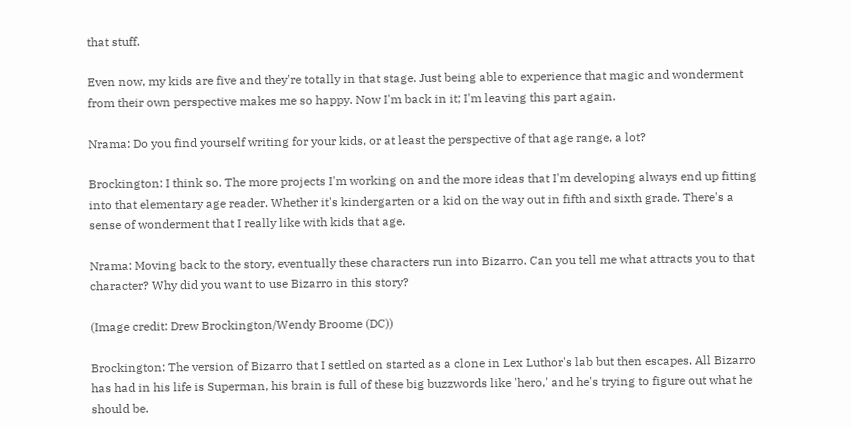that stuff.

Even now, my kids are five and they're totally in that stage. Just being able to experience that magic and wonderment from their own perspective makes me so happy. Now I'm back in it; I'm leaving this part again.

Nrama: Do you find yourself writing for your kids, or at least the perspective of that age range, a lot?

Brockington: I think so. The more projects I'm working on and the more ideas that I'm developing always end up fitting into that elementary age reader. Whether it's kindergarten or a kid on the way out in fifth and sixth grade. There's a sense of wonderment that I really like with kids that age.

Nrama: Moving back to the story, eventually these characters run into Bizarro. Can you tell me what attracts you to that character? Why did you want to use Bizarro in this story?

(Image credit: Drew Brockington/Wendy Broome (DC))

Brockington: The version of Bizarro that I settled on started as a clone in Lex Luthor's lab but then escapes. All Bizarro has had in his life is Superman, his brain is full of these big buzzwords like 'hero,' and he's trying to figure out what he should be.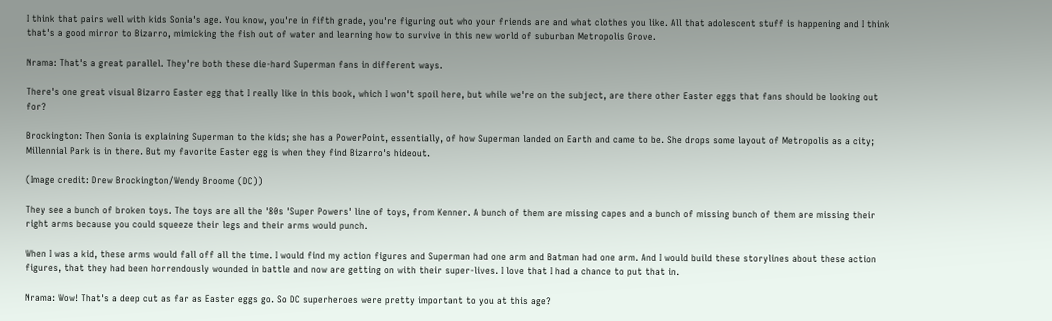I think that pairs well with kids Sonia's age. You know, you're in fifth grade, you're figuring out who your friends are and what clothes you like. All that adolescent stuff is happening and I think that's a good mirror to Bizarro, mimicking the fish out of water and learning how to survive in this new world of suburban Metropolis Grove.

Nrama: That's a great parallel. They're both these die-hard Superman fans in different ways.

There's one great visual Bizarro Easter egg that I really like in this book, which I won't spoil here, but while we're on the subject, are there other Easter eggs that fans should be looking out for?

Brockington: Then Sonia is explaining Superman to the kids; she has a PowerPoint, essentially, of how Superman landed on Earth and came to be. She drops some layout of Metropolis as a city; Millennial Park is in there. But my favorite Easter egg is when they find Bizarro's hideout.

(Image credit: Drew Brockington/Wendy Broome (DC))

They see a bunch of broken toys. The toys are all the '80s 'Super Powers' line of toys, from Kenner. A bunch of them are missing capes and a bunch of missing bunch of them are missing their right arms because you could squeeze their legs and their arms would punch.

When I was a kid, these arms would fall off all the time. I would find my action figures and Superman had one arm and Batman had one arm. And I would build these storylines about these action figures, that they had been horrendously wounded in battle and now are getting on with their super-lives. I love that I had a chance to put that in.

Nrama: Wow! That's a deep cut as far as Easter eggs go. So DC superheroes were pretty important to you at this age?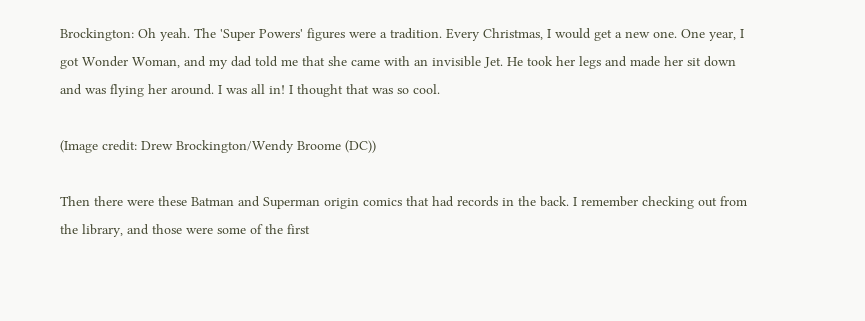Brockington: Oh yeah. The 'Super Powers' figures were a tradition. Every Christmas, I would get a new one. One year, I got Wonder Woman, and my dad told me that she came with an invisible Jet. He took her legs and made her sit down and was flying her around. I was all in! I thought that was so cool.

(Image credit: Drew Brockington/Wendy Broome (DC))

Then there were these Batman and Superman origin comics that had records in the back. I remember checking out from the library, and those were some of the first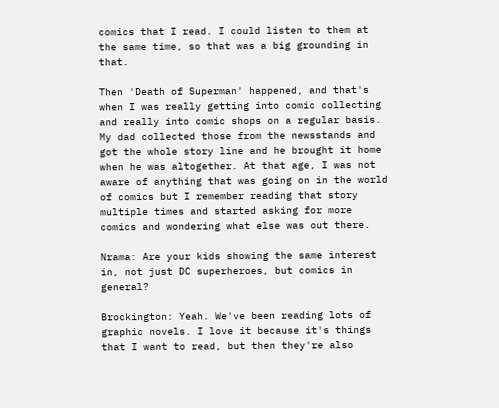comics that I read. I could listen to them at the same time, so that was a big grounding in that.

Then 'Death of Superman' happened, and that's when I was really getting into comic collecting and really into comic shops on a regular basis. My dad collected those from the newsstands and got the whole story line and he brought it home when he was altogether. At that age, I was not aware of anything that was going on in the world of comics but I remember reading that story multiple times and started asking for more comics and wondering what else was out there.

Nrama: Are your kids showing the same interest in, not just DC superheroes, but comics in general?

Brockington: Yeah. We've been reading lots of graphic novels. I love it because it's things that I want to read, but then they're also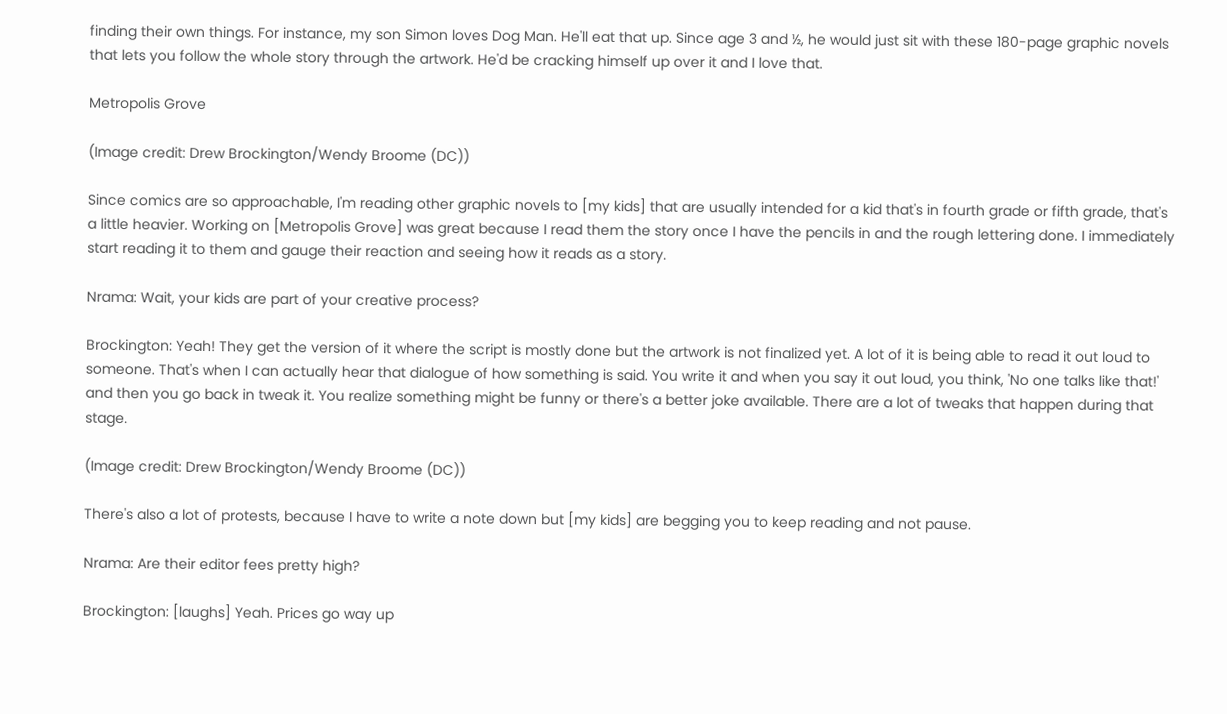finding their own things. For instance, my son Simon loves Dog Man. He'll eat that up. Since age 3 and ½, he would just sit with these 180-page graphic novels that lets you follow the whole story through the artwork. He'd be cracking himself up over it and I love that.

Metropolis Grove

(Image credit: Drew Brockington/Wendy Broome (DC))

Since comics are so approachable, I'm reading other graphic novels to [my kids] that are usually intended for a kid that's in fourth grade or fifth grade, that's a little heavier. Working on [Metropolis Grove] was great because I read them the story once I have the pencils in and the rough lettering done. I immediately start reading it to them and gauge their reaction and seeing how it reads as a story.

Nrama: Wait, your kids are part of your creative process?

Brockington: Yeah! They get the version of it where the script is mostly done but the artwork is not finalized yet. A lot of it is being able to read it out loud to someone. That's when I can actually hear that dialogue of how something is said. You write it and when you say it out loud, you think, 'No one talks like that!' and then you go back in tweak it. You realize something might be funny or there's a better joke available. There are a lot of tweaks that happen during that stage.

(Image credit: Drew Brockington/Wendy Broome (DC))

There's also a lot of protests, because I have to write a note down but [my kids] are begging you to keep reading and not pause.

Nrama: Are their editor fees pretty high?

Brockington: [laughs] Yeah. Prices go way up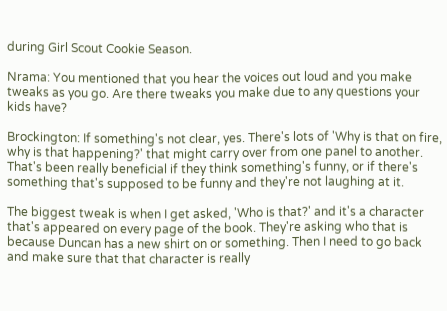during Girl Scout Cookie Season.

Nrama: You mentioned that you hear the voices out loud and you make tweaks as you go. Are there tweaks you make due to any questions your kids have?

Brockington: If something's not clear, yes. There's lots of 'Why is that on fire, why is that happening?' that might carry over from one panel to another. That's been really beneficial if they think something's funny, or if there's something that's supposed to be funny and they're not laughing at it.

The biggest tweak is when I get asked, 'Who is that?' and it's a character that's appeared on every page of the book. They're asking who that is because Duncan has a new shirt on or something. Then I need to go back and make sure that that character is really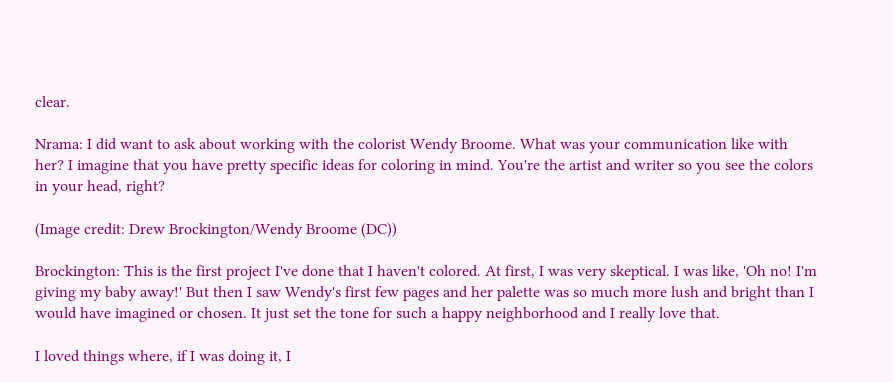clear.

Nrama: I did want to ask about working with the colorist Wendy Broome. What was your communication like with her? I imagine that you have pretty specific ideas for coloring in mind. You're the artist and writer so you see the colors in your head, right?

(Image credit: Drew Brockington/Wendy Broome (DC))

Brockington: This is the first project I've done that I haven't colored. At first, I was very skeptical. I was like, 'Oh no! I'm giving my baby away!' But then I saw Wendy's first few pages and her palette was so much more lush and bright than I would have imagined or chosen. It just set the tone for such a happy neighborhood and I really love that.

I loved things where, if I was doing it, I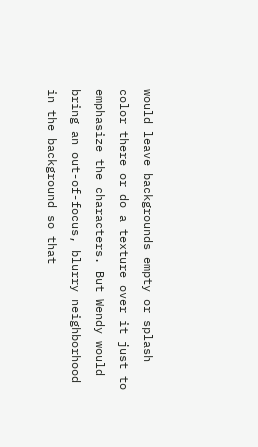would leave backgrounds empty or splash color there or do a texture over it just to emphasize the characters. But Wendy would bring an out-of-focus, blurry neighborhood in the background so that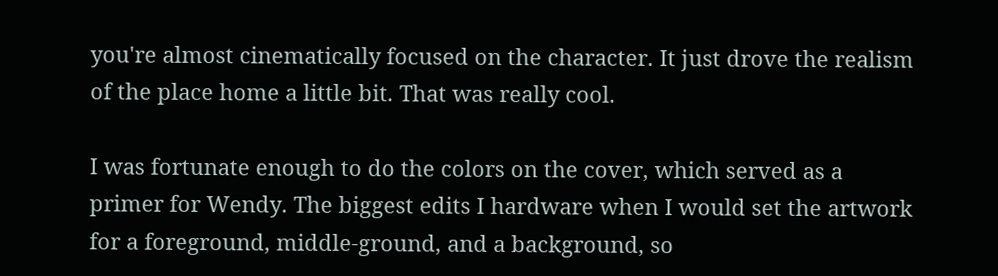you're almost cinematically focused on the character. It just drove the realism of the place home a little bit. That was really cool.

I was fortunate enough to do the colors on the cover, which served as a primer for Wendy. The biggest edits I hardware when I would set the artwork for a foreground, middle-ground, and a background, so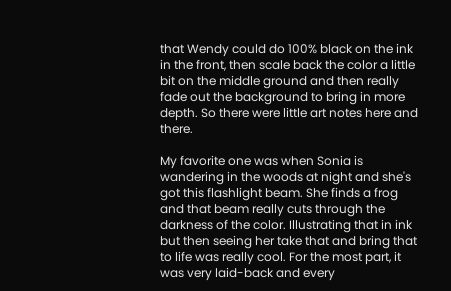that Wendy could do 100% black on the ink in the front, then scale back the color a little bit on the middle ground and then really fade out the background to bring in more depth. So there were little art notes here and there.

My favorite one was when Sonia is wandering in the woods at night and she's got this flashlight beam. She finds a frog and that beam really cuts through the darkness of the color. Illustrating that in ink but then seeing her take that and bring that to life was really cool. For the most part, it was very laid-back and every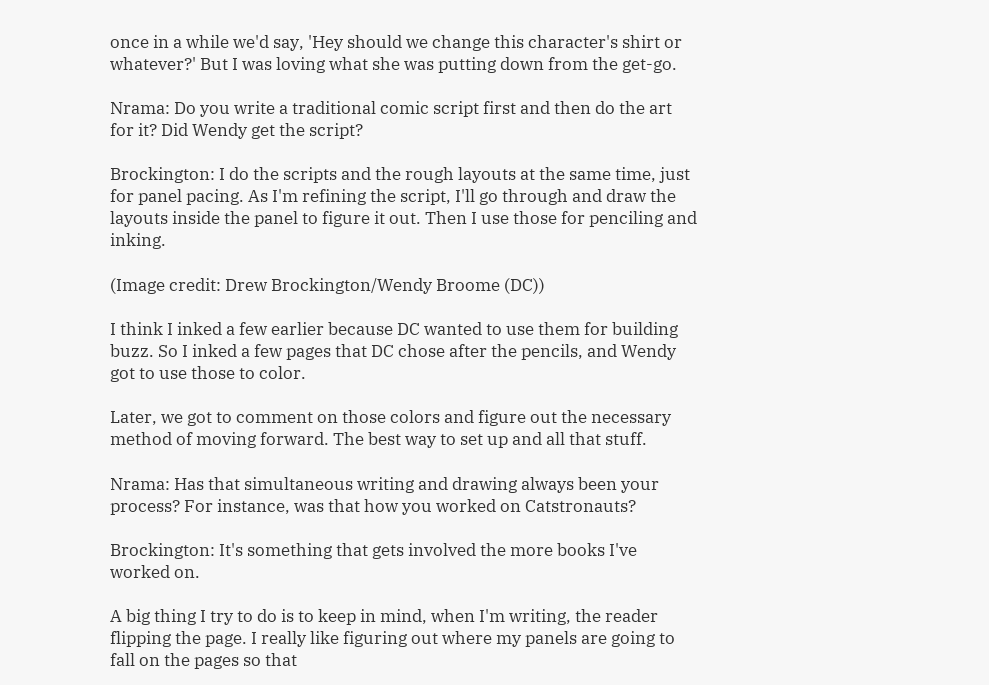once in a while we'd say, 'Hey should we change this character's shirt or whatever?' But I was loving what she was putting down from the get-go.

Nrama: Do you write a traditional comic script first and then do the art for it? Did Wendy get the script?

Brockington: I do the scripts and the rough layouts at the same time, just for panel pacing. As I'm refining the script, I'll go through and draw the layouts inside the panel to figure it out. Then I use those for penciling and inking.

(Image credit: Drew Brockington/Wendy Broome (DC))

I think I inked a few earlier because DC wanted to use them for building buzz. So I inked a few pages that DC chose after the pencils, and Wendy got to use those to color.

Later, we got to comment on those colors and figure out the necessary method of moving forward. The best way to set up and all that stuff.

Nrama: Has that simultaneous writing and drawing always been your process? For instance, was that how you worked on Catstronauts?

Brockington: It's something that gets involved the more books I've worked on.

A big thing I try to do is to keep in mind, when I'm writing, the reader flipping the page. I really like figuring out where my panels are going to fall on the pages so that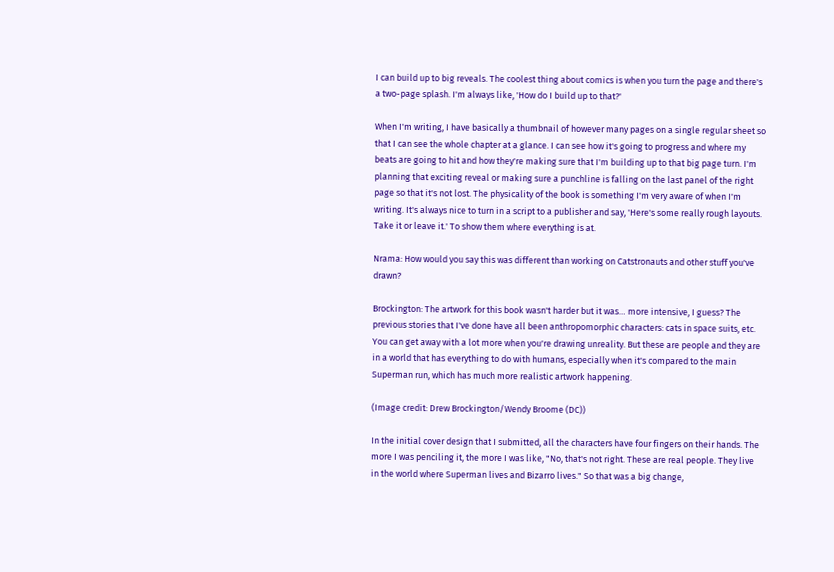I can build up to big reveals. The coolest thing about comics is when you turn the page and there's a two-page splash. I'm always like, 'How do I build up to that?'

When I'm writing, I have basically a thumbnail of however many pages on a single regular sheet so that I can see the whole chapter at a glance. I can see how it's going to progress and where my beats are going to hit and how they're making sure that I'm building up to that big page turn. I'm planning that exciting reveal or making sure a punchline is falling on the last panel of the right page so that it's not lost. The physicality of the book is something I'm very aware of when I'm writing. It's always nice to turn in a script to a publisher and say, 'Here's some really rough layouts. Take it or leave it.' To show them where everything is at.

Nrama: How would you say this was different than working on Catstronauts and other stuff you've drawn?

Brockington: The artwork for this book wasn't harder but it was… more intensive, I guess? The previous stories that I've done have all been anthropomorphic characters: cats in space suits, etc. You can get away with a lot more when you're drawing unreality. But these are people and they are in a world that has everything to do with humans, especially when it's compared to the main Superman run, which has much more realistic artwork happening.

(Image credit: Drew Brockington/Wendy Broome (DC))

In the initial cover design that I submitted, all the characters have four fingers on their hands. The more I was penciling it, the more I was like, "No, that's not right. These are real people. They live in the world where Superman lives and Bizarro lives." So that was a big change,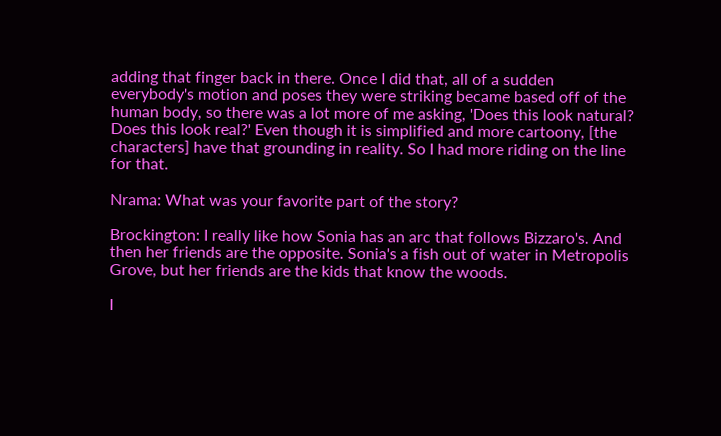adding that finger back in there. Once I did that, all of a sudden everybody's motion and poses they were striking became based off of the human body, so there was a lot more of me asking, 'Does this look natural? Does this look real?' Even though it is simplified and more cartoony, [the characters] have that grounding in reality. So I had more riding on the line for that.

Nrama: What was your favorite part of the story?

Brockington: I really like how Sonia has an arc that follows Bizzaro's. And then her friends are the opposite. Sonia's a fish out of water in Metropolis Grove, but her friends are the kids that know the woods.

I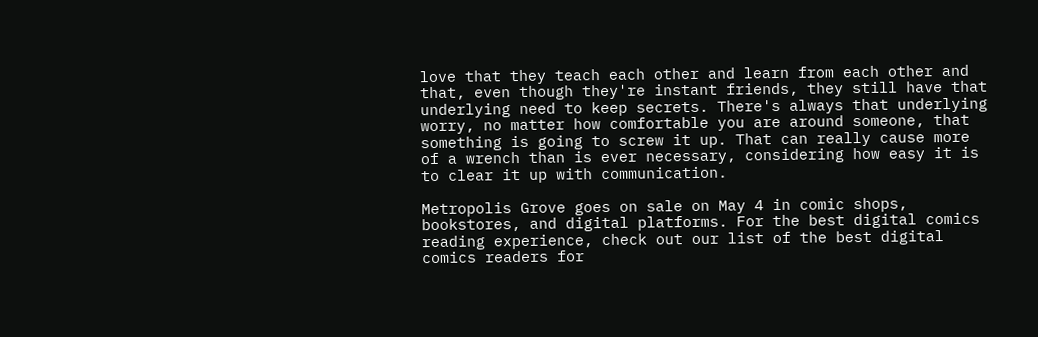love that they teach each other and learn from each other and that, even though they're instant friends, they still have that underlying need to keep secrets. There's always that underlying worry, no matter how comfortable you are around someone, that something is going to screw it up. That can really cause more of a wrench than is ever necessary, considering how easy it is to clear it up with communication.

Metropolis Grove goes on sale on May 4 in comic shops, bookstores, and digital platforms. For the best digital comics reading experience, check out our list of the best digital comics readers for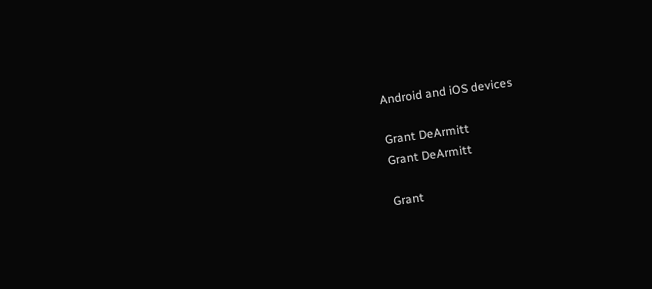Android and iOS devices

Grant DeArmitt
Grant DeArmitt

Grant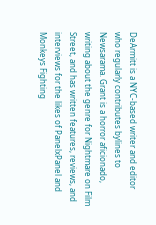DeArmitt is a NYC-based writer and editor who regularly contributes bylines to Newsarama. Grant is a horror aficionado, writing about the genre for Nightmare on Film Street, and has written features, reviews, and interviews for the likes of PanelxPanel and Monkeys Fighting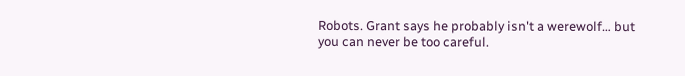Robots. Grant says he probably isn't a werewolf… but you can never be too careful.